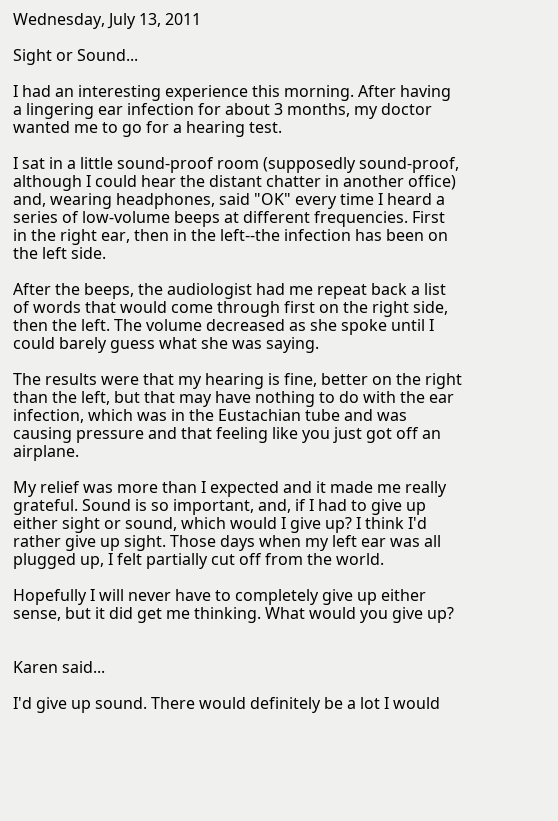Wednesday, July 13, 2011

Sight or Sound...

I had an interesting experience this morning. After having a lingering ear infection for about 3 months, my doctor wanted me to go for a hearing test.

I sat in a little sound-proof room (supposedly sound-proof, although I could hear the distant chatter in another office) and, wearing headphones, said "OK" every time I heard a series of low-volume beeps at different frequencies. First in the right ear, then in the left--the infection has been on the left side.

After the beeps, the audiologist had me repeat back a list of words that would come through first on the right side, then the left. The volume decreased as she spoke until I could barely guess what she was saying.

The results were that my hearing is fine, better on the right than the left, but that may have nothing to do with the ear infection, which was in the Eustachian tube and was causing pressure and that feeling like you just got off an airplane.

My relief was more than I expected and it made me really grateful. Sound is so important, and, if I had to give up either sight or sound, which would I give up? I think I'd rather give up sight. Those days when my left ear was all plugged up, I felt partially cut off from the world.

Hopefully I will never have to completely give up either sense, but it did get me thinking. What would you give up?


Karen said...

I'd give up sound. There would definitely be a lot I would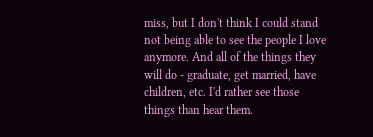miss, but I don't think I could stand not being able to see the people I love anymore. And all of the things they will do - graduate, get married, have children, etc. I'd rather see those things than hear them.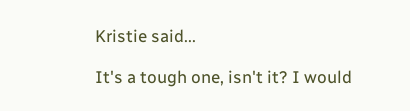Kristie said...

It's a tough one, isn't it? I would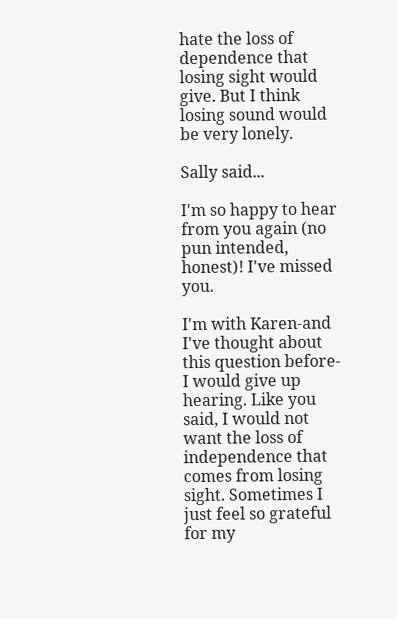hate the loss of dependence that losing sight would give. But I think losing sound would be very lonely.

Sally said...

I'm so happy to hear from you again (no pun intended, honest)! I've missed you.

I'm with Karen-and I've thought about this question before-I would give up hearing. Like you said, I would not want the loss of independence that comes from losing sight. Sometimes I just feel so grateful for my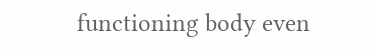functioning body even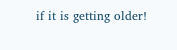if it is getting older!